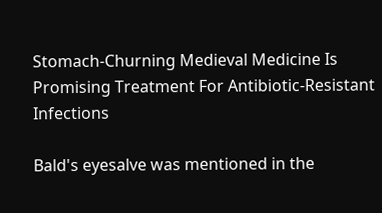Stomach-Churning Medieval Medicine Is Promising Treatment For Antibiotic-Resistant Infections

Bald's eyesalve was mentioned in the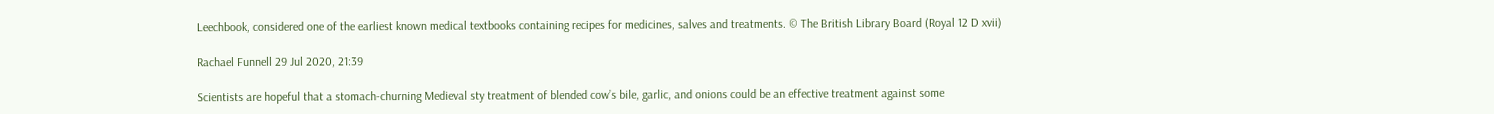Leechbook, considered one of the earliest known medical textbooks containing recipes for medicines, salves and treatments. © The British Library Board (Royal 12 D xvii)

Rachael Funnell 29 Jul 2020, 21:39

Scientists are hopeful that a stomach-churning Medieval sty treatment of blended cow’s bile, garlic, and onions could be an effective treatment against some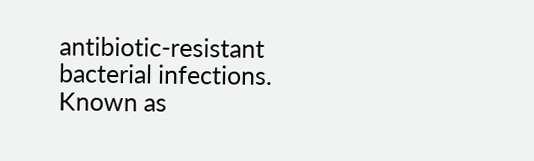antibiotic-resistant bacterial infections. Known as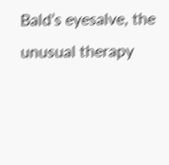Bald’s eyesalve, the unusual therapy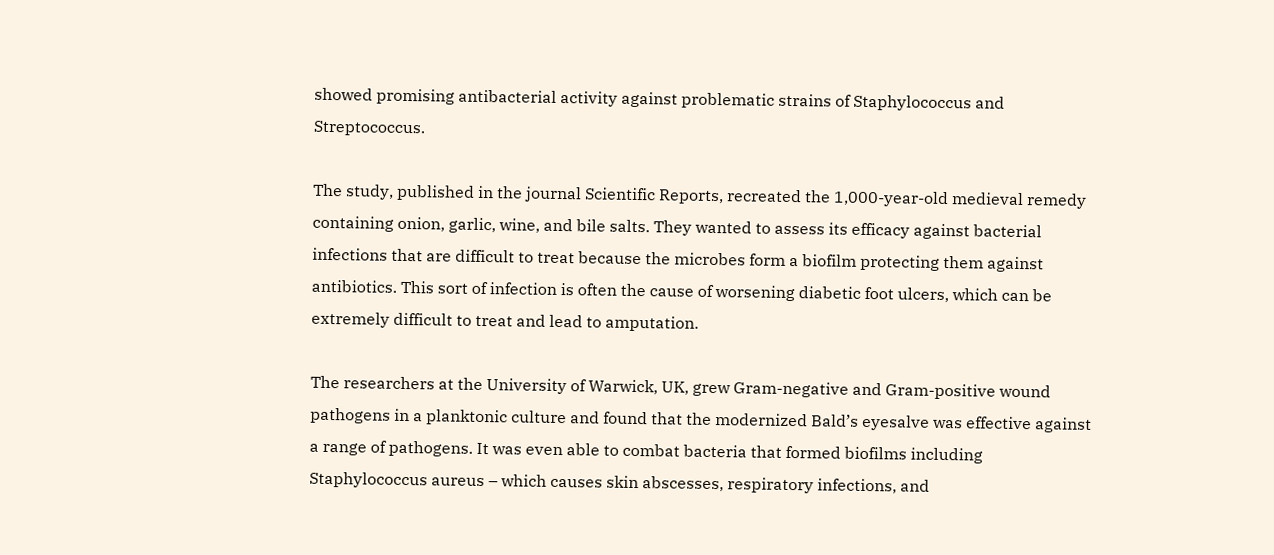showed promising antibacterial activity against problematic strains of Staphylococcus and Streptococcus.

The study, published in the journal Scientific Reports, recreated the 1,000-year-old medieval remedy containing onion, garlic, wine, and bile salts. They wanted to assess its efficacy against bacterial infections that are difficult to treat because the microbes form a biofilm protecting them against antibiotics. This sort of infection is often the cause of worsening diabetic foot ulcers, which can be extremely difficult to treat and lead to amputation.

The researchers at the University of Warwick, UK, grew Gram-negative and Gram-positive wound pathogens in a planktonic culture and found that the modernized Bald’s eyesalve was effective against a range of pathogens. It was even able to combat bacteria that formed biofilms including Staphylococcus aureus – which causes skin abscesses, respiratory infections, and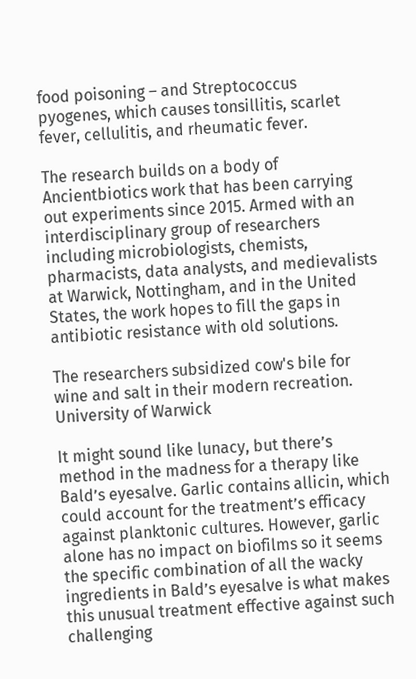food poisoning – and Streptococcus pyogenes, which causes tonsillitis, scarlet fever, cellulitis, and rheumatic fever.

The research builds on a body of Ancientbiotics work that has been carrying out experiments since 2015. Armed with an interdisciplinary group of researchers including microbiologists, chemists, pharmacists, data analysts, and medievalists at Warwick, Nottingham, and in the United States, the work hopes to fill the gaps in antibiotic resistance with old solutions.

The researchers subsidized cow's bile for wine and salt in their modern recreation. University of Warwick

It might sound like lunacy, but there’s method in the madness for a therapy like Bald’s eyesalve. Garlic contains allicin, which could account for the treatment’s efficacy against planktonic cultures. However, garlic alone has no impact on biofilms so it seems the specific combination of all the wacky ingredients in Bald’s eyesalve is what makes this unusual treatment effective against such challenging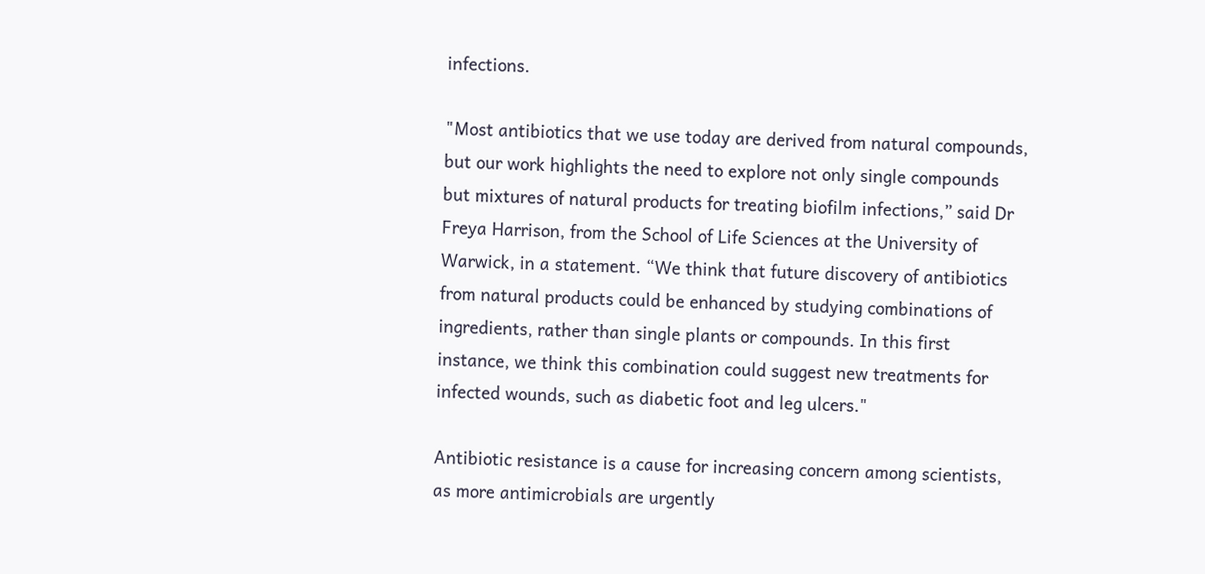infections.

"Most antibiotics that we use today are derived from natural compounds, but our work highlights the need to explore not only single compounds but mixtures of natural products for treating biofilm infections,” said Dr Freya Harrison, from the School of Life Sciences at the University of Warwick, in a statement. “We think that future discovery of antibiotics from natural products could be enhanced by studying combinations of ingredients, rather than single plants or compounds. In this first instance, we think this combination could suggest new treatments for infected wounds, such as diabetic foot and leg ulcers."

Antibiotic resistance is a cause for increasing concern among scientists, as more antimicrobials are urgently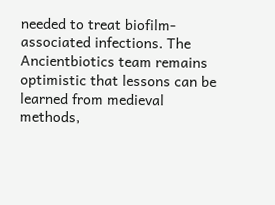needed to treat biofilm-associated infections. The Ancientbiotics team remains optimistic that lessons can be learned from medieval methods,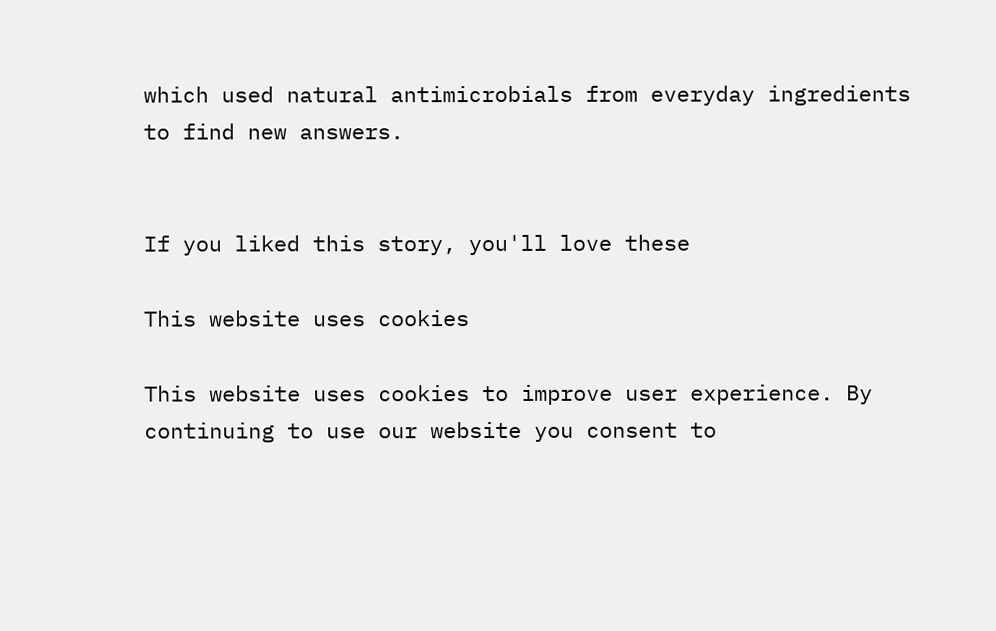which used natural antimicrobials from everyday ingredients to find new answers.


If you liked this story, you'll love these

This website uses cookies

This website uses cookies to improve user experience. By continuing to use our website you consent to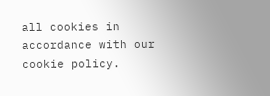all cookies in accordance with our cookie policy.